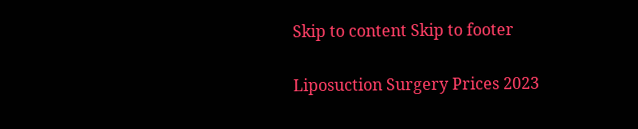Skip to content Skip to footer

Liposuction Surgery Prices 2023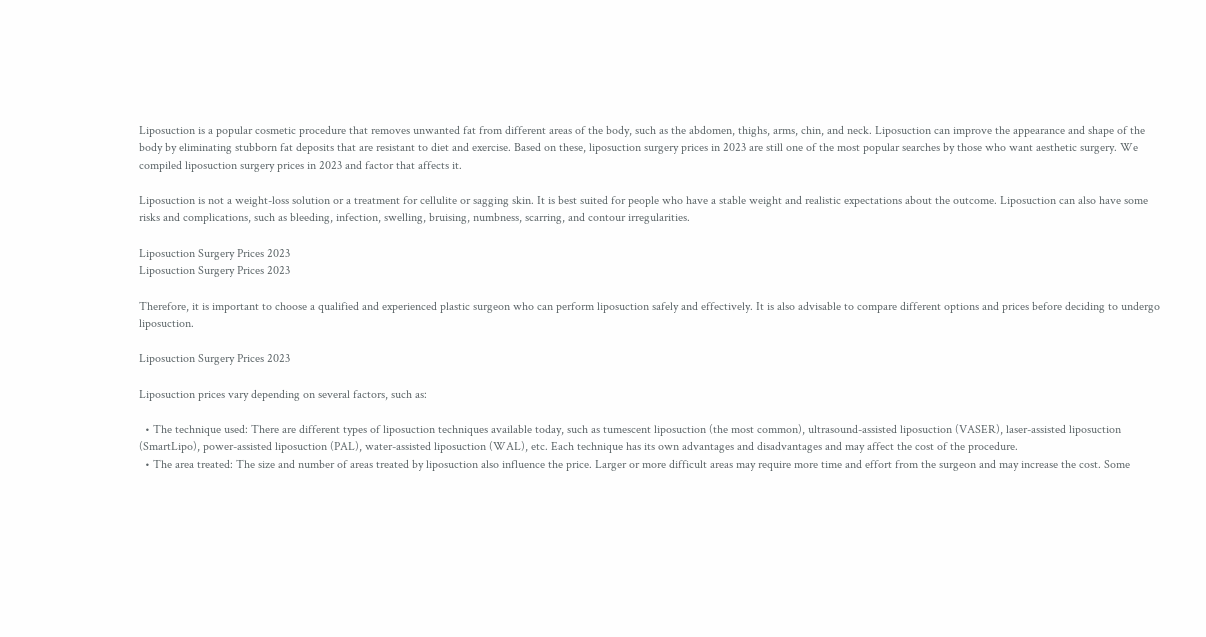Liposuction is a popular cosmetic procedure that removes unwanted fat from different areas of the body, such as the abdomen, thighs, arms, chin, and neck. Liposuction can improve the appearance and shape of the body by eliminating stubborn fat deposits that are resistant to diet and exercise. Based on these, liposuction surgery prices in 2023 are still one of the most popular searches by those who want aesthetic surgery. We compiled liposuction surgery prices in 2023 and factor that affects it.

Liposuction is not a weight-loss solution or a treatment for cellulite or sagging skin. It is best suited for people who have a stable weight and realistic expectations about the outcome. Liposuction can also have some risks and complications, such as bleeding, infection, swelling, bruising, numbness, scarring, and contour irregularities.

Liposuction Surgery Prices 2023
Liposuction Surgery Prices 2023

Therefore, it is important to choose a qualified and experienced plastic surgeon who can perform liposuction safely and effectively. It is also advisable to compare different options and prices before deciding to undergo liposuction.

Liposuction Surgery Prices 2023

Liposuction prices vary depending on several factors, such as:

  • The technique used: There are different types of liposuction techniques available today, such as tumescent liposuction (the most common), ultrasound-assisted liposuction (VASER), laser-assisted liposuction (SmartLipo), power-assisted liposuction (PAL), water-assisted liposuction (WAL), etc. Each technique has its own advantages and disadvantages and may affect the cost of the procedure.
  • The area treated: The size and number of areas treated by liposuction also influence the price. Larger or more difficult areas may require more time and effort from the surgeon and may increase the cost. Some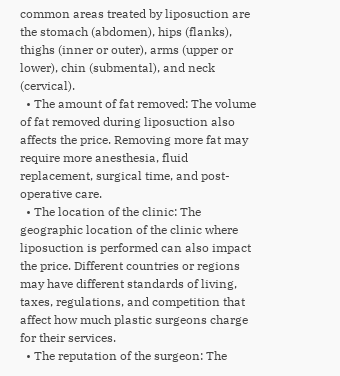common areas treated by liposuction are the stomach (abdomen), hips (flanks), thighs (inner or outer), arms (upper or lower), chin (submental), and neck (cervical).
  • The amount of fat removed: The volume of fat removed during liposuction also affects the price. Removing more fat may require more anesthesia, fluid replacement, surgical time, and post-operative care.
  • The location of the clinic: The geographic location of the clinic where liposuction is performed can also impact the price. Different countries or regions may have different standards of living, taxes, regulations, and competition that affect how much plastic surgeons charge for their services.
  • The reputation of the surgeon: The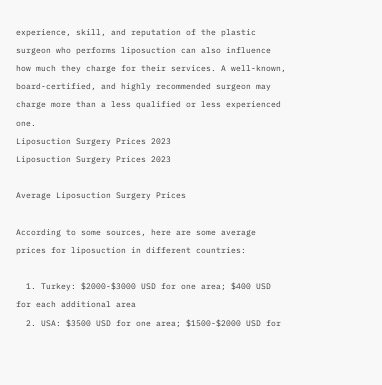experience, skill, and reputation of the plastic surgeon who performs liposuction can also influence how much they charge for their services. A well-known, board-certified, and highly recommended surgeon may charge more than a less qualified or less experienced one.
Liposuction Surgery Prices 2023
Liposuction Surgery Prices 2023

Average Liposuction Surgery Prices

According to some sources, here are some average prices for liposuction in different countries:

  1. Turkey: $2000-$3000 USD for one area; $400 USD for each additional area
  2. USA: $3500 USD for one area; $1500-$2000 USD for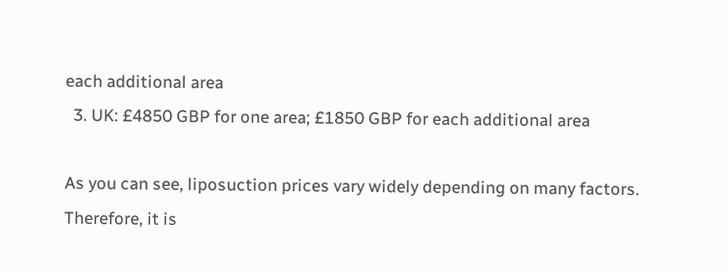each additional area
  3. UK: £4850 GBP for one area; £1850 GBP for each additional area

As you can see, liposuction prices vary widely depending on many factors. Therefore, it is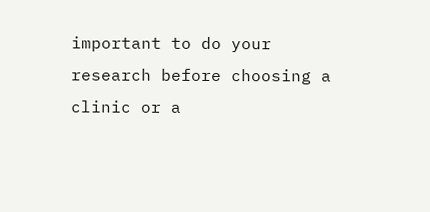important to do your research before choosing a clinic or a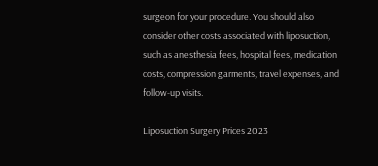surgeon for your procedure. You should also consider other costs associated with liposuction, such as anesthesia fees, hospital fees, medication costs, compression garments, travel expenses, and follow-up visits.

Liposuction Surgery Prices 2023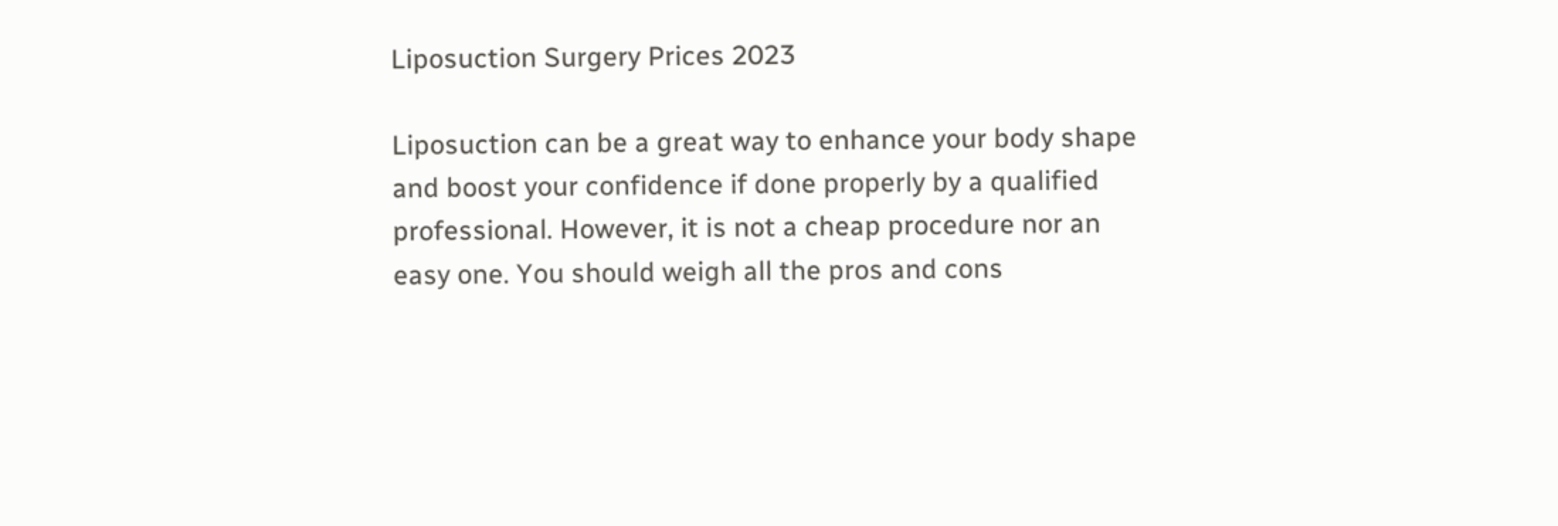Liposuction Surgery Prices 2023

Liposuction can be a great way to enhance your body shape and boost your confidence if done properly by a qualified professional. However, it is not a cheap procedure nor an easy one. You should weigh all the pros and cons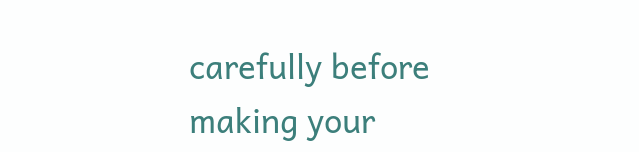carefully before making your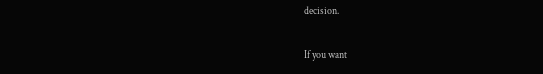decision.

If you want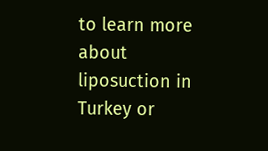to learn more about liposuction in Turkey or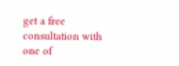get a free consultation with one of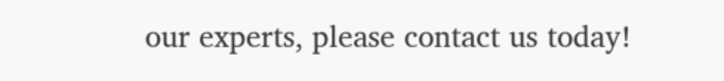our experts, please contact us today!